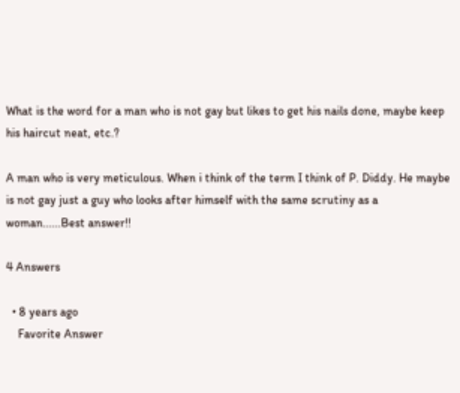What is the word for a man who is not gay but likes to get his nails done, maybe keep his haircut neat, etc.?

A man who is very meticulous. When i think of the term I think of P. Diddy. He maybe is not gay just a guy who looks after himself with the same scrutiny as a woman......Best answer!!

4 Answers

  • 8 years ago
    Favorite Answer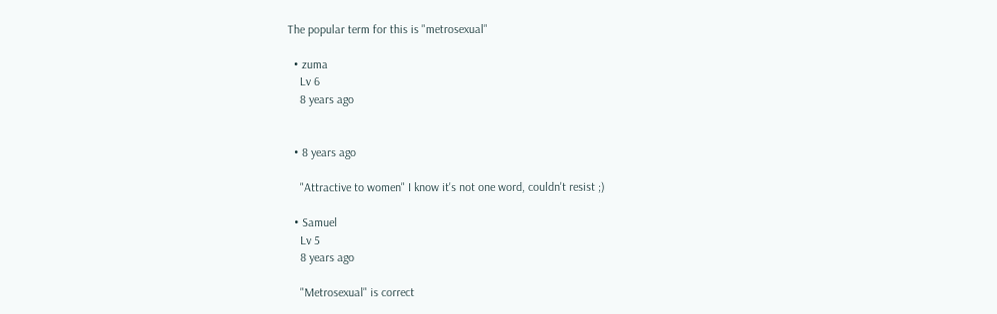The popular term for this is "metrosexual"

  • zuma
    Lv 6
    8 years ago


  • 8 years ago

    "Attractive to women" I know it's not one word, couldn't resist ;)

  • Samuel
    Lv 5
    8 years ago

    "Metrosexual" is correct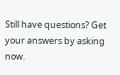Still have questions? Get your answers by asking now.